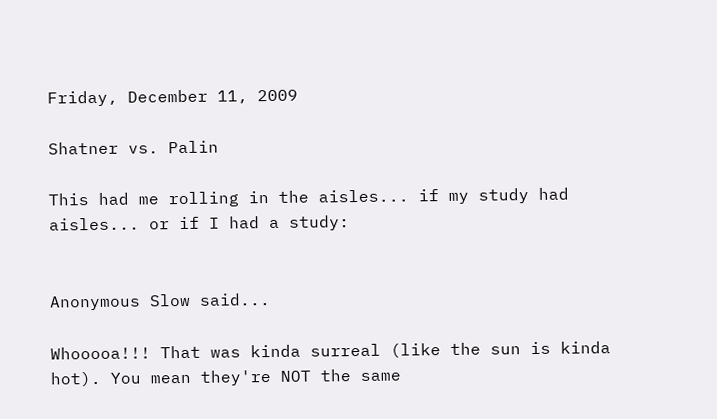Friday, December 11, 2009

Shatner vs. Palin

This had me rolling in the aisles... if my study had aisles... or if I had a study:


Anonymous Slow said...

Whooooa!!! That was kinda surreal (like the sun is kinda hot). You mean they're NOT the same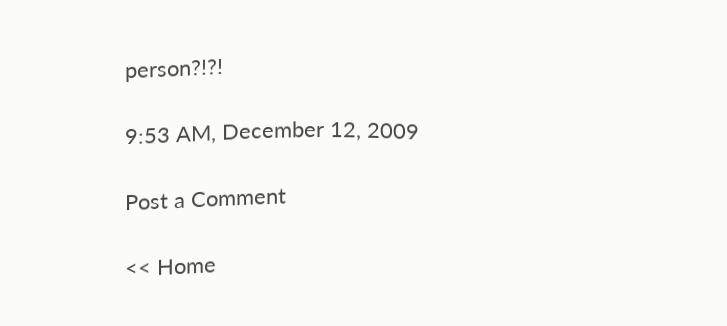person?!?!

9:53 AM, December 12, 2009

Post a Comment

<< Home